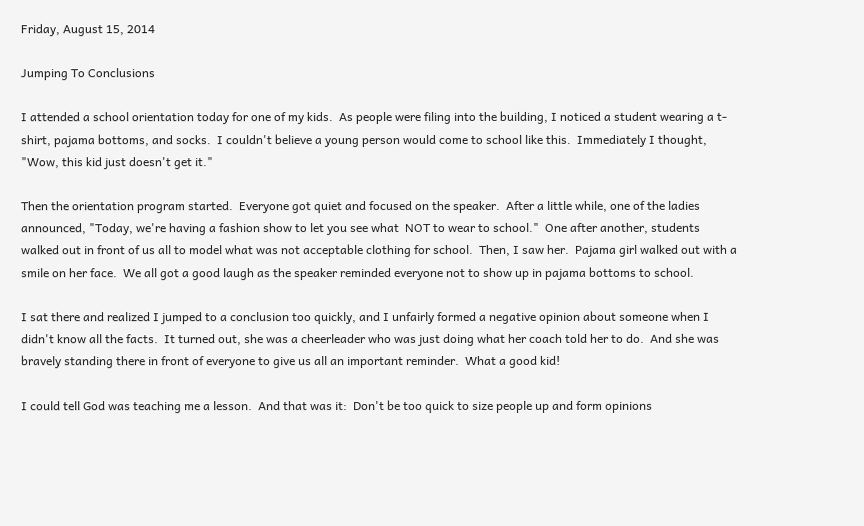Friday, August 15, 2014

Jumping To Conclusions

I attended a school orientation today for one of my kids.  As people were filing into the building, I noticed a student wearing a t-shirt, pajama bottoms, and socks.  I couldn't believe a young person would come to school like this.  Immediately I thought, "Wow, this kid just doesn't get it."

Then the orientation program started.  Everyone got quiet and focused on the speaker.  After a little while, one of the ladies announced, "Today, we're having a fashion show to let you see what  NOT to wear to school."  One after another, students walked out in front of us all to model what was not acceptable clothing for school.  Then, I saw her.  Pajama girl walked out with a smile on her face.  We all got a good laugh as the speaker reminded everyone not to show up in pajama bottoms to school.

I sat there and realized I jumped to a conclusion too quickly, and I unfairly formed a negative opinion about someone when I didn't know all the facts.  It turned out, she was a cheerleader who was just doing what her coach told her to do.  And she was bravely standing there in front of everyone to give us all an important reminder.  What a good kid!

I could tell God was teaching me a lesson.  And that was it:  Don't be too quick to size people up and form opinions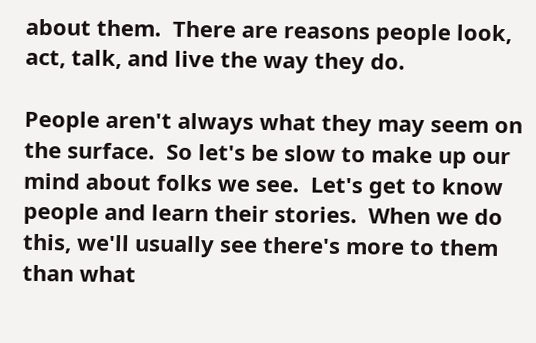about them.  There are reasons people look, act, talk, and live the way they do.

People aren't always what they may seem on the surface.  So let's be slow to make up our mind about folks we see.  Let's get to know people and learn their stories.  When we do this, we'll usually see there's more to them than what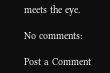meets the eye.

No comments:

Post a Comment